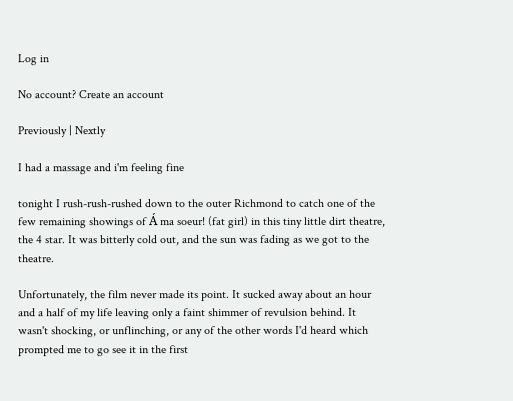Log in

No account? Create an account

Previously | Nextly

I had a massage and i'm feeling fine

tonight I rush-rush-rushed down to the outer Richmond to catch one of the few remaining showings of Á ma soeur! (fat girl) in this tiny little dirt theatre, the 4 star. It was bitterly cold out, and the sun was fading as we got to the theatre.

Unfortunately, the film never made its point. It sucked away about an hour and a half of my life leaving only a faint shimmer of revulsion behind. It wasn't shocking, or unflinching, or any of the other words I'd heard which prompted me to go see it in the first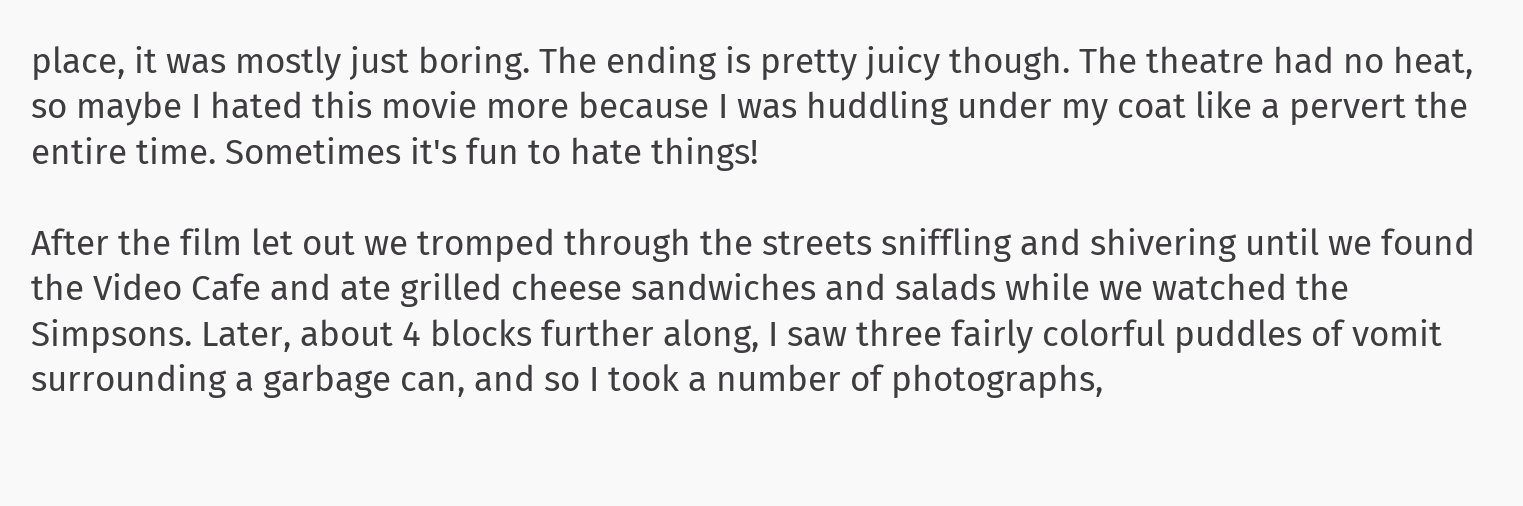place, it was mostly just boring. The ending is pretty juicy though. The theatre had no heat, so maybe I hated this movie more because I was huddling under my coat like a pervert the entire time. Sometimes it's fun to hate things!

After the film let out we tromped through the streets sniffling and shivering until we found the Video Cafe and ate grilled cheese sandwiches and salads while we watched the Simpsons. Later, about 4 blocks further along, I saw three fairly colorful puddles of vomit surrounding a garbage can, and so I took a number of photographs,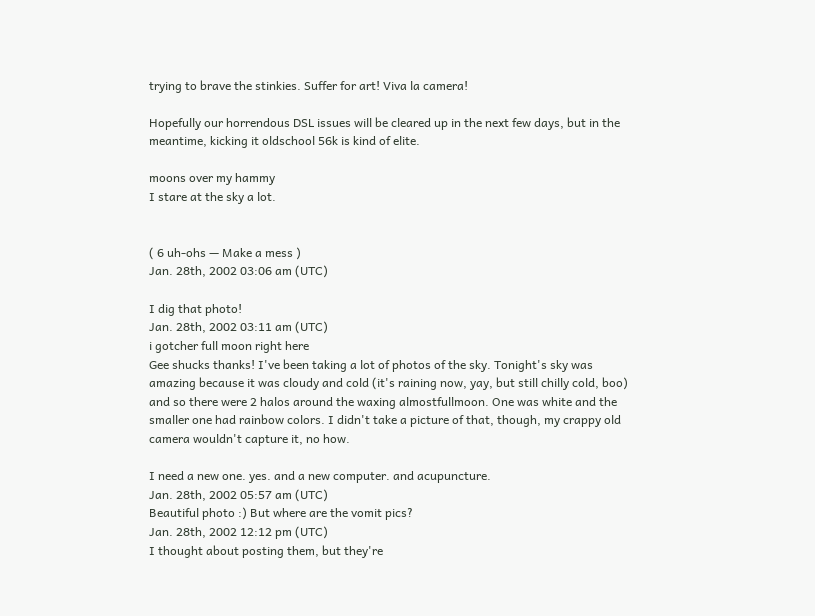trying to brave the stinkies. Suffer for art! Viva la camera!

Hopefully our horrendous DSL issues will be cleared up in the next few days, but in the meantime, kicking it oldschool 56k is kind of elite.

moons over my hammy
I stare at the sky a lot.


( 6 uh-ohs — Make a mess )
Jan. 28th, 2002 03:06 am (UTC)

I dig that photo!
Jan. 28th, 2002 03:11 am (UTC)
i gotcher full moon right here
Gee shucks thanks! I've been taking a lot of photos of the sky. Tonight's sky was amazing because it was cloudy and cold (it's raining now, yay, but still chilly cold, boo) and so there were 2 halos around the waxing almostfullmoon. One was white and the smaller one had rainbow colors. I didn't take a picture of that, though, my crappy old camera wouldn't capture it, no how.

I need a new one. yes. and a new computer. and acupuncture.
Jan. 28th, 2002 05:57 am (UTC)
Beautiful photo :) But where are the vomit pics?
Jan. 28th, 2002 12:12 pm (UTC)
I thought about posting them, but they're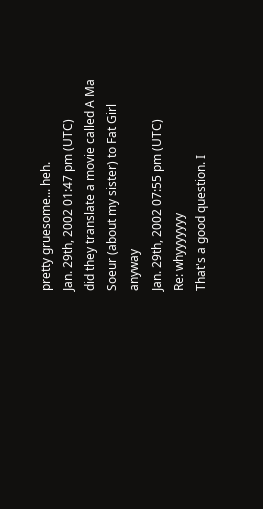pretty gruesome... heh.
Jan. 29th, 2002 01:47 pm (UTC)
did they translate a movie called A Ma Soeur (about my sister) to Fat Girl anyway
Jan. 29th, 2002 07:55 pm (UTC)
Re: whyyyyyyy
That's a good question. I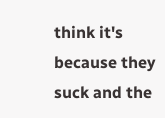think it's because they suck and the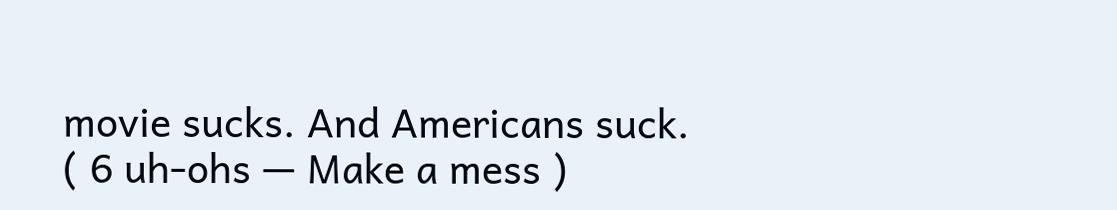movie sucks. And Americans suck.
( 6 uh-ohs — Make a mess )